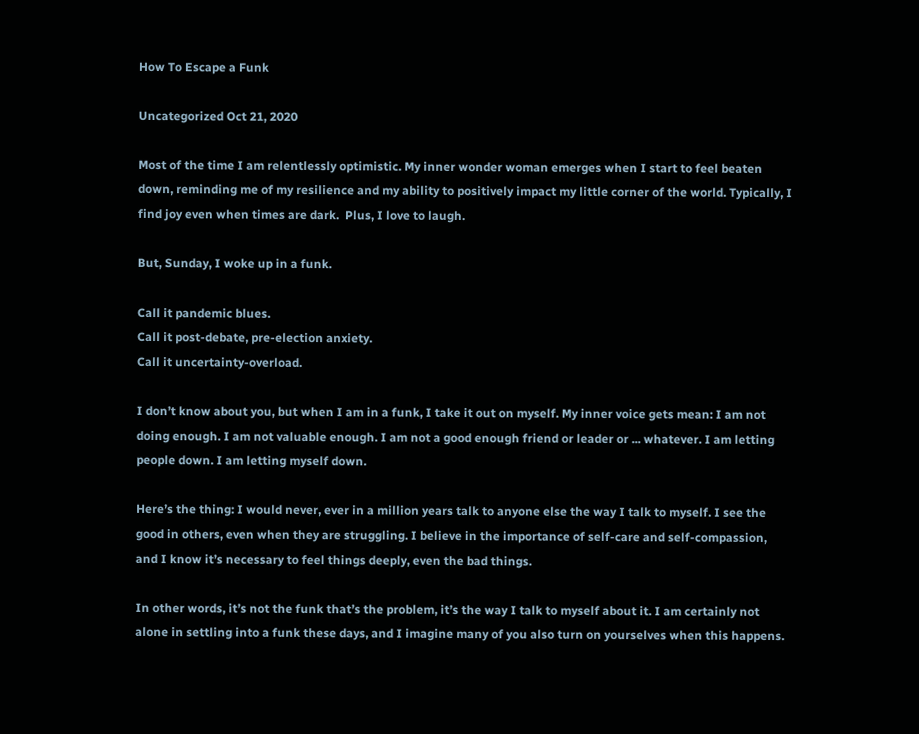How To Escape a Funk

Uncategorized Oct 21, 2020

Most of the time I am relentlessly optimistic. My inner wonder woman emerges when I start to feel beaten down, reminding me of my resilience and my ability to positively impact my little corner of the world. Typically, I find joy even when times are dark.  Plus, I love to laugh.

But, Sunday, I woke up in a funk.

Call it pandemic blues.
Call it post-debate, pre-election anxiety.
Call it uncertainty-overload.

I don’t know about you, but when I am in a funk, I take it out on myself. My inner voice gets mean: I am not doing enough. I am not valuable enough. I am not a good enough friend or leader or ... whatever. I am letting people down. I am letting myself down.

Here’s the thing: I would never, ever in a million years talk to anyone else the way I talk to myself. I see the good in others, even when they are struggling. I believe in the importance of self-care and self-compassion, and I know it’s necessary to feel things deeply, even the bad things.

In other words, it’s not the funk that’s the problem, it’s the way I talk to myself about it. I am certainly not alone in settling into a funk these days, and I imagine many of you also turn on yourselves when this happens.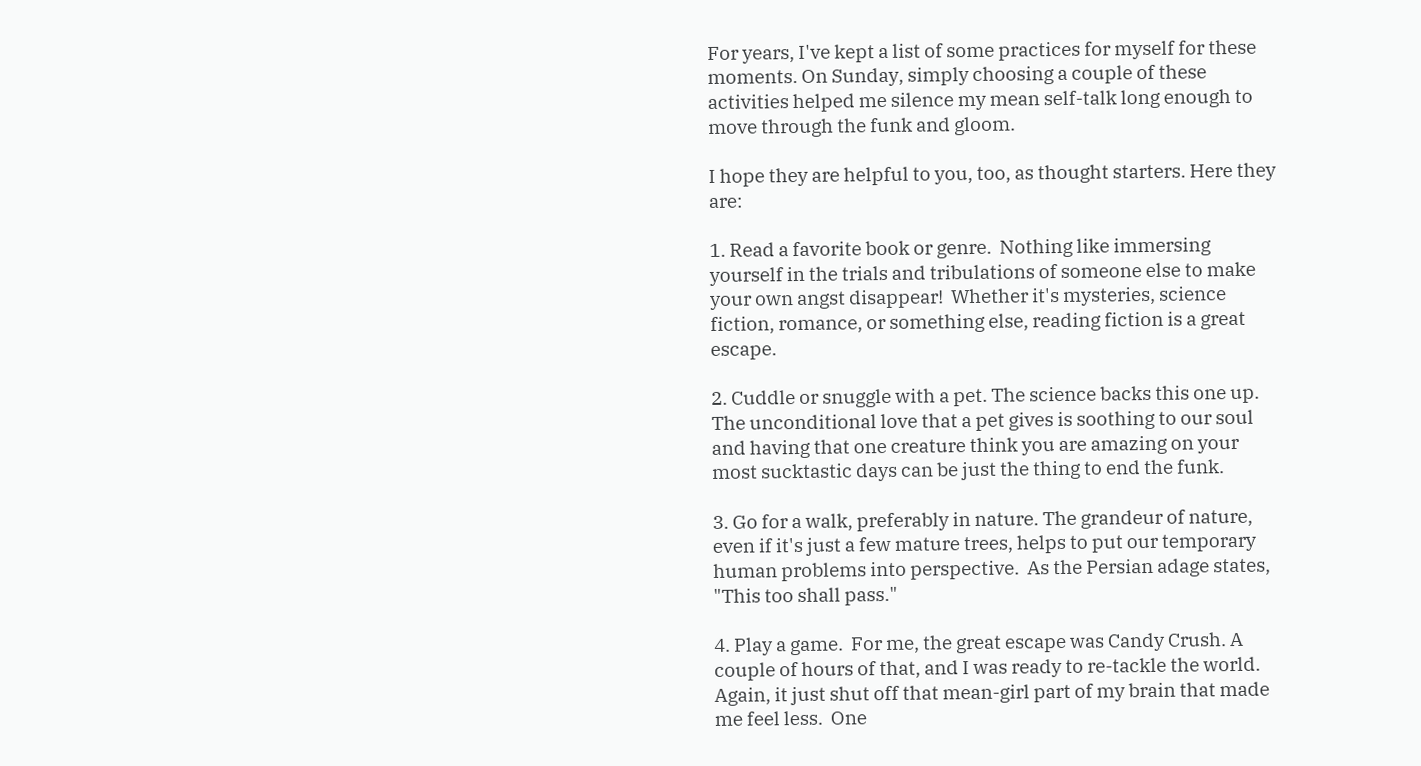For years, I've kept a list of some practices for myself for these moments. On Sunday, simply choosing a couple of these activities helped me silence my mean self-talk long enough to move through the funk and gloom.

I hope they are helpful to you, too, as thought starters. Here they are:

1. Read a favorite book or genre.  Nothing like immersing yourself in the trials and tribulations of someone else to make your own angst disappear!  Whether it's mysteries, science fiction, romance, or something else, reading fiction is a great escape.

2. Cuddle or snuggle with a pet. The science backs this one up.  The unconditional love that a pet gives is soothing to our soul and having that one creature think you are amazing on your most sucktastic days can be just the thing to end the funk.

3. Go for a walk, preferably in nature. The grandeur of nature, even if it's just a few mature trees, helps to put our temporary human problems into perspective.  As the Persian adage states, "This too shall pass."

4. Play a game.  For me, the great escape was Candy Crush. A couple of hours of that, and I was ready to re-tackle the world.  Again, it just shut off that mean-girl part of my brain that made me feel less.  One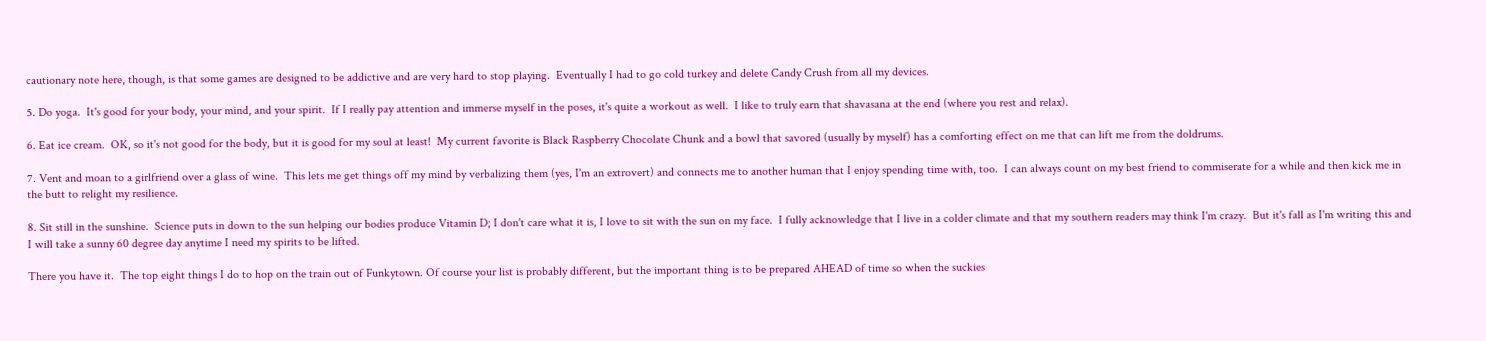cautionary note here, though, is that some games are designed to be addictive and are very hard to stop playing.  Eventually I had to go cold turkey and delete Candy Crush from all my devices.

5. Do yoga.  It's good for your body, your mind, and your spirit.  If I really pay attention and immerse myself in the poses, it's quite a workout as well.  I like to truly earn that shavasana at the end (where you rest and relax).

6. Eat ice cream.  OK, so it's not good for the body, but it is good for my soul at least!  My current favorite is Black Raspberry Chocolate Chunk and a bowl that savored (usually by myself) has a comforting effect on me that can lift me from the doldrums.

7. Vent and moan to a girlfriend over a glass of wine.  This lets me get things off my mind by verbalizing them (yes, I'm an extrovert) and connects me to another human that I enjoy spending time with, too.  I can always count on my best friend to commiserate for a while and then kick me in the butt to relight my resilience.

8. Sit still in the sunshine.  Science puts in down to the sun helping our bodies produce Vitamin D; I don't care what it is, I love to sit with the sun on my face.  I fully acknowledge that I live in a colder climate and that my southern readers may think I'm crazy.  But it's fall as I'm writing this and I will take a sunny 60 degree day anytime I need my spirits to be lifted.

There you have it.  The top eight things I do to hop on the train out of Funkytown. Of course your list is probably different, but the important thing is to be prepared AHEAD of time so when the suckies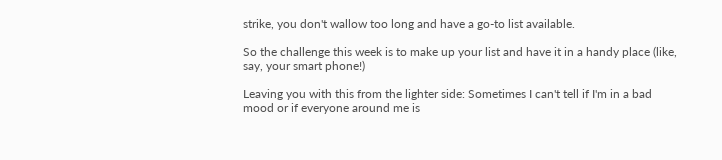strike, you don't wallow too long and have a go-to list available.

So the challenge this week is to make up your list and have it in a handy place (like, say, your smart phone!)

Leaving you with this from the lighter side: Sometimes I can't tell if I'm in a bad mood or if everyone around me is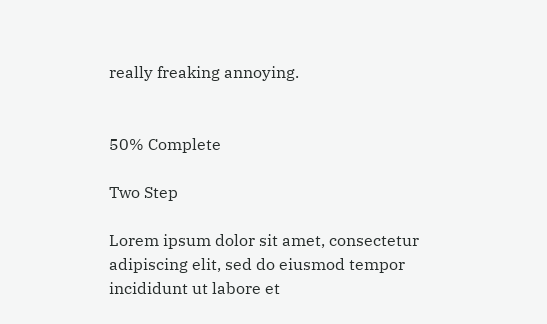really freaking annoying.


50% Complete

Two Step

Lorem ipsum dolor sit amet, consectetur adipiscing elit, sed do eiusmod tempor incididunt ut labore et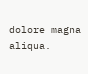dolore magna aliqua.